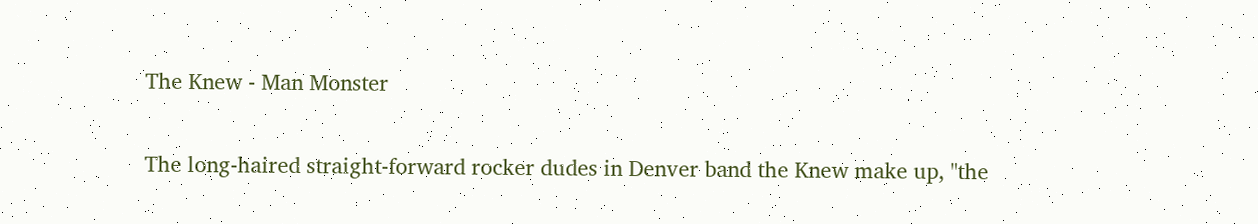The Knew - Man Monster

The long-haired straight-forward rocker dudes in Denver band the Knew make up, "the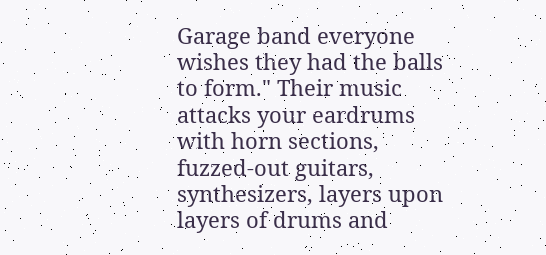Garage band everyone wishes they had the balls to form." Their music attacks your eardrums with horn sections, fuzzed-out guitars, synthesizers, layers upon layers of drums and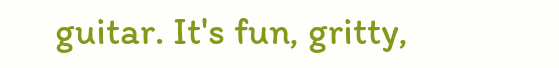guitar. It's fun, gritty,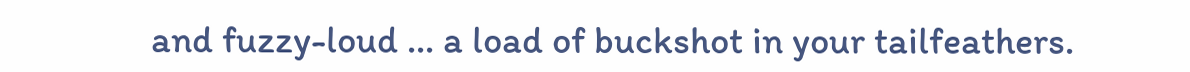and fuzzy-loud ... a load of buckshot in your tailfeathers.